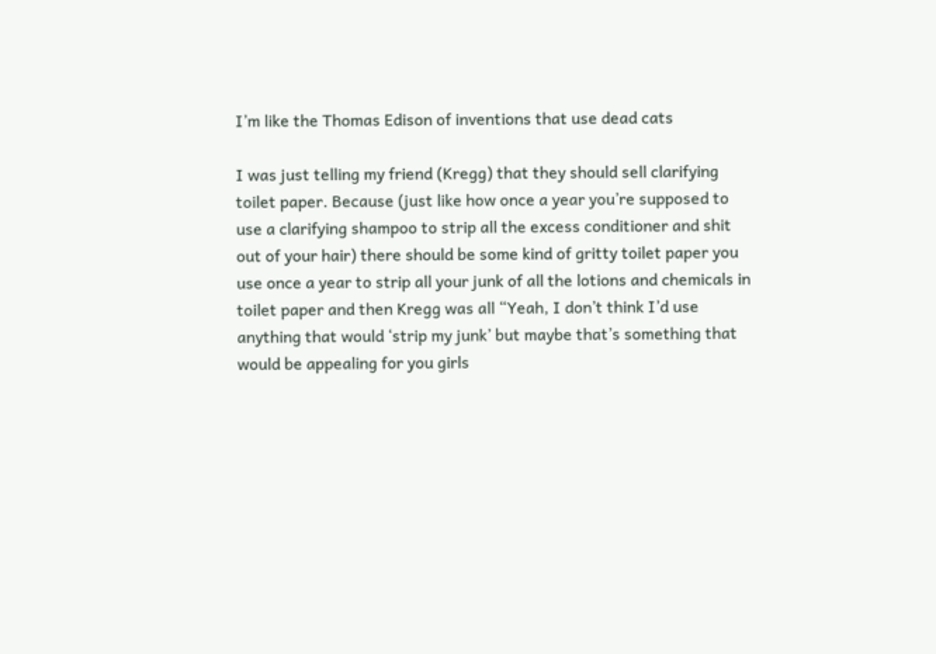I’m like the Thomas Edison of inventions that use dead cats

I was just telling my friend (Kregg) that they should sell clarifying toilet paper. Because (just like how once a year you’re supposed to use a clarifying shampoo to strip all the excess conditioner and shit out of your hair) there should be some kind of gritty toilet paper you use once a year to strip all your junk of all the lotions and chemicals in toilet paper and then Kregg was all “Yeah, I don’t think I’d use anything that would ‘strip my junk’ but maybe that’s something that would be appealing for you girls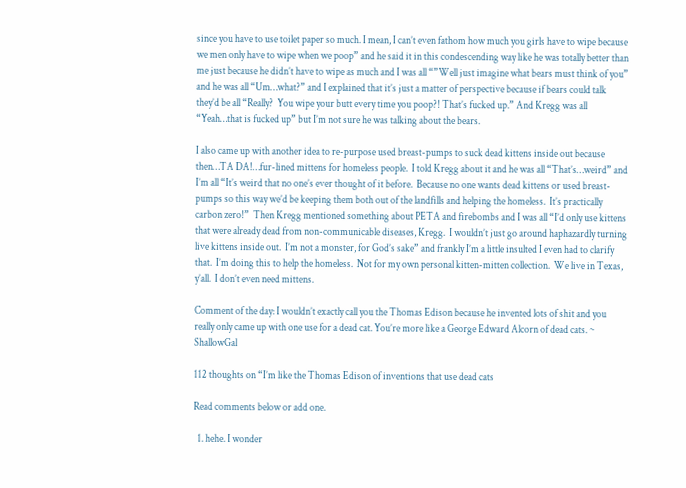since you have to use toilet paper so much. I mean, I can’t even fathom how much you girls have to wipe because we men only have to wipe when we poop” and he said it in this condescending way like he was totally better than me just because he didn’t have to wipe as much and I was all “”Well just imagine what bears must think of you” and he was all “Um…what?” and I explained that it’s just a matter of perspective because if bears could talk they’d be all “Really?  You wipe your butt every time you poop?! That’s fucked up.” And Kregg was all “Yeah…that is fucked up” but I’m not sure he was talking about the bears.

I also came up with another idea to re-purpose used breast-pumps to suck dead kittens inside out because then…TA DA!…fur-lined mittens for homeless people.  I told Kregg about it and he was all “That’s…weird” and I’m all “It’s weird that no one’s ever thought of it before.  Because no one wants dead kittens or used breast-pumps so this way we’d be keeping them both out of the landfills and helping the homeless.  It’s practically carbon zero!”  Then Kregg mentioned something about PETA and firebombs and I was all “I’d only use kittens that were already dead from non-communicable diseases, Kregg.  I wouldn’t just go around haphazardly turning live kittens inside out.  I’m not a monster, for God’s sake” and frankly I’m a little insulted I even had to clarify that.  I’m doing this to help the homeless.  Not for my own personal kitten-mitten collection.  We live in Texas, y’all.  I don’t even need mittens.

Comment of the day: I wouldn’t exactly call you the Thomas Edison because he invented lots of shit and you really only came up with one use for a dead cat. You’re more like a George Edward Alcorn of dead cats. ~ ShallowGal

112 thoughts on “I’m like the Thomas Edison of inventions that use dead cats

Read comments below or add one.

  1. hehe. I wonder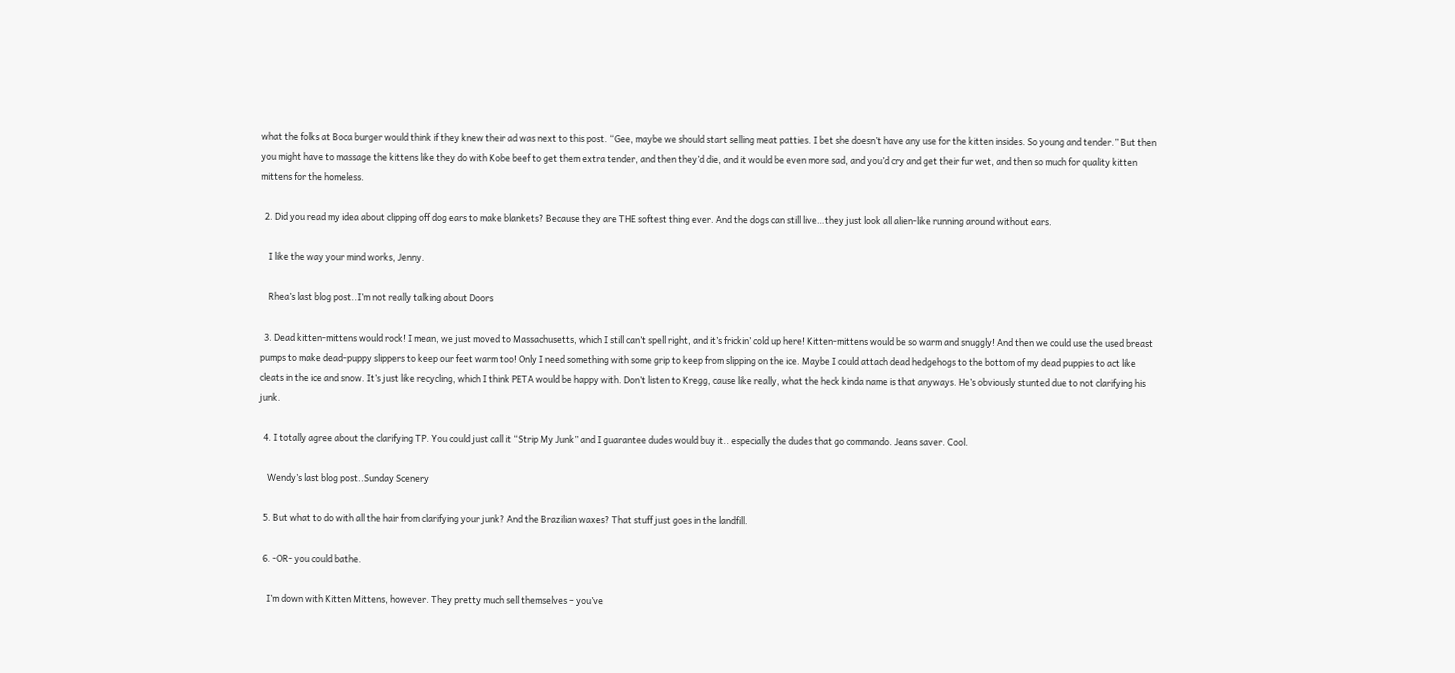what the folks at Boca burger would think if they knew their ad was next to this post. “Gee, maybe we should start selling meat patties. I bet she doesn’t have any use for the kitten insides. So young and tender.” But then you might have to massage the kittens like they do with Kobe beef to get them extra tender, and then they’d die, and it would be even more sad, and you’d cry and get their fur wet, and then so much for quality kitten mittens for the homeless.

  2. Did you read my idea about clipping off dog ears to make blankets? Because they are THE softest thing ever. And the dogs can still live…they just look all alien-like running around without ears.

    I like the way your mind works, Jenny.

    Rhea’s last blog post..I’m not really talking about Doors

  3. Dead kitten-mittens would rock! I mean, we just moved to Massachusetts, which I still can’t spell right, and it’s frickin’ cold up here! Kitten-mittens would be so warm and snuggly! And then we could use the used breast pumps to make dead-puppy slippers to keep our feet warm too! Only I need something with some grip to keep from slipping on the ice. Maybe I could attach dead hedgehogs to the bottom of my dead puppies to act like cleats in the ice and snow. It’s just like recycling, which I think PETA would be happy with. Don’t listen to Kregg, cause like really, what the heck kinda name is that anyways. He’s obviously stunted due to not clarifying his junk.

  4. I totally agree about the clarifying TP. You could just call it “Strip My Junk” and I guarantee dudes would buy it.. especially the dudes that go commando. Jeans saver. Cool.

    Wendy’s last blog post..Sunday Scenery

  5. But what to do with all the hair from clarifying your junk? And the Brazilian waxes? That stuff just goes in the landfill.

  6. -OR- you could bathe.

    I’m down with Kitten Mittens, however. They pretty much sell themselves – you’ve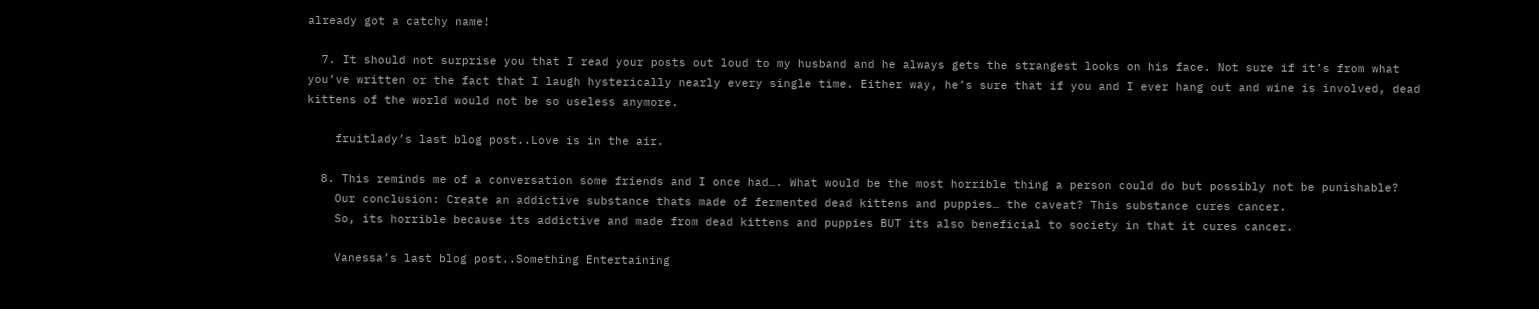already got a catchy name!

  7. It should not surprise you that I read your posts out loud to my husband and he always gets the strangest looks on his face. Not sure if it’s from what you’ve written or the fact that I laugh hysterically nearly every single time. Either way, he’s sure that if you and I ever hang out and wine is involved, dead kittens of the world would not be so useless anymore.

    fruitlady’s last blog post..Love is in the air.

  8. This reminds me of a conversation some friends and I once had…. What would be the most horrible thing a person could do but possibly not be punishable?
    Our conclusion: Create an addictive substance thats made of fermented dead kittens and puppies… the caveat? This substance cures cancer.
    So, its horrible because its addictive and made from dead kittens and puppies BUT its also beneficial to society in that it cures cancer.

    Vanessa’s last blog post..Something Entertaining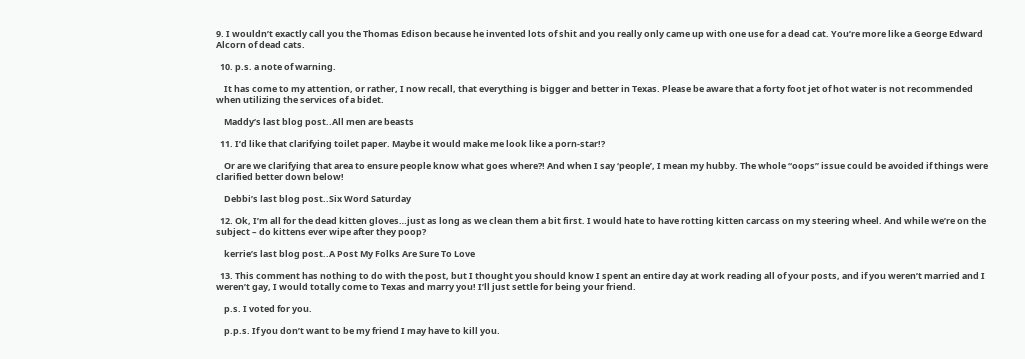9. I wouldn’t exactly call you the Thomas Edison because he invented lots of shit and you really only came up with one use for a dead cat. You’re more like a George Edward Alcorn of dead cats.

  10. p.s. a note of warning.

    It has come to my attention, or rather, I now recall, that everything is bigger and better in Texas. Please be aware that a forty foot jet of hot water is not recommended when utilizing the services of a bidet.

    Maddy’s last blog post..All men are beasts

  11. I’d like that clarifying toilet paper. Maybe it would make me look like a porn-star!?

    Or are we clarifying that area to ensure people know what goes where?! And when I say ‘people’, I mean my hubby. The whole “oops” issue could be avoided if things were clarified better down below!

    Debbi’s last blog post..Six Word Saturday

  12. Ok, I’m all for the dead kitten gloves…just as long as we clean them a bit first. I would hate to have rotting kitten carcass on my steering wheel. And while we’re on the subject – do kittens ever wipe after they poop?

    kerrie’s last blog post..A Post My Folks Are Sure To Love

  13. This comment has nothing to do with the post, but I thought you should know I spent an entire day at work reading all of your posts, and if you weren’t married and I weren’t gay, I would totally come to Texas and marry you! I’ll just settle for being your friend.

    p.s. I voted for you.

    p.p.s. If you don’t want to be my friend I may have to kill you.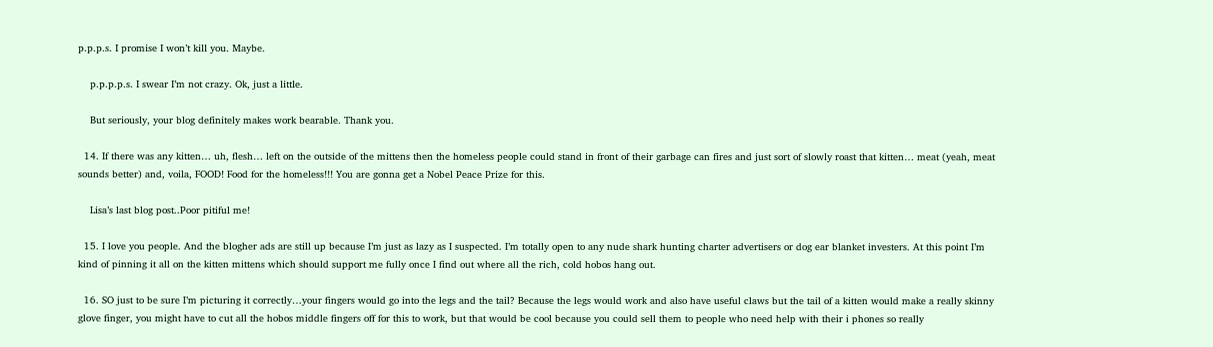p.p.p.s. I promise I won’t kill you. Maybe.

    p.p.p.p.s. I swear I’m not crazy. Ok, just a little.

    But seriously, your blog definitely makes work bearable. Thank you.

  14. If there was any kitten… uh, flesh… left on the outside of the mittens then the homeless people could stand in front of their garbage can fires and just sort of slowly roast that kitten… meat (yeah, meat sounds better) and, voila, FOOD! Food for the homeless!!! You are gonna get a Nobel Peace Prize for this.

    Lisa’s last blog post..Poor pitiful me!

  15. I love you people. And the blogher ads are still up because I’m just as lazy as I suspected. I’m totally open to any nude shark hunting charter advertisers or dog ear blanket investers. At this point I’m kind of pinning it all on the kitten mittens which should support me fully once I find out where all the rich, cold hobos hang out.

  16. SO just to be sure I’m picturing it correctly…your fingers would go into the legs and the tail? Because the legs would work and also have useful claws but the tail of a kitten would make a really skinny glove finger, you might have to cut all the hobos middle fingers off for this to work, but that would be cool because you could sell them to people who need help with their i phones so really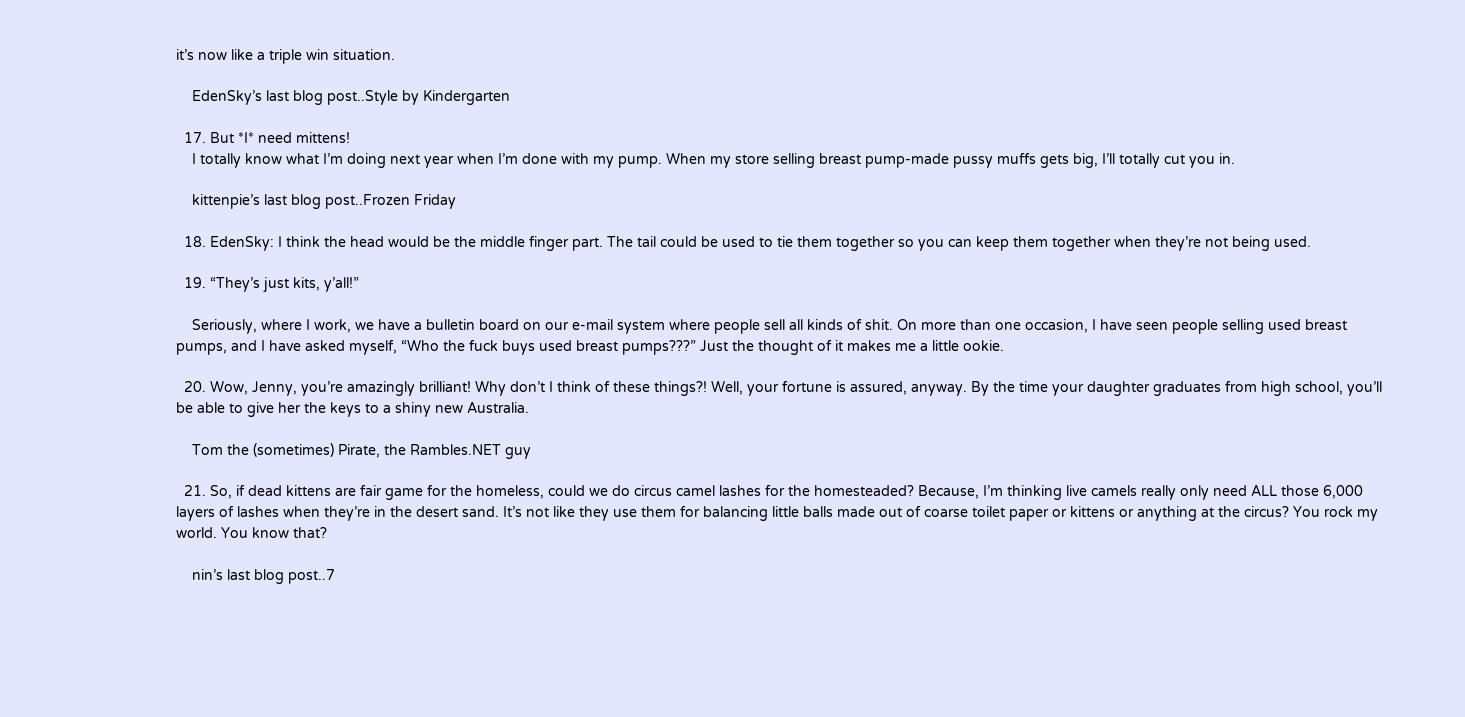it’s now like a triple win situation.

    EdenSky’s last blog post..Style by Kindergarten

  17. But *I* need mittens!
    I totally know what I’m doing next year when I’m done with my pump. When my store selling breast pump-made pussy muffs gets big, I’ll totally cut you in.

    kittenpie’s last blog post..Frozen Friday

  18. EdenSky: I think the head would be the middle finger part. The tail could be used to tie them together so you can keep them together when they’re not being used.

  19. “They’s just kits, y’all!”

    Seriously, where I work, we have a bulletin board on our e-mail system where people sell all kinds of shit. On more than one occasion, I have seen people selling used breast pumps, and I have asked myself, “Who the fuck buys used breast pumps???” Just the thought of it makes me a little ookie.

  20. Wow, Jenny, you’re amazingly brilliant! Why don’t I think of these things?! Well, your fortune is assured, anyway. By the time your daughter graduates from high school, you’ll be able to give her the keys to a shiny new Australia.

    Tom the (sometimes) Pirate, the Rambles.NET guy

  21. So, if dead kittens are fair game for the homeless, could we do circus camel lashes for the homesteaded? Because, I’m thinking live camels really only need ALL those 6,000 layers of lashes when they’re in the desert sand. It’s not like they use them for balancing little balls made out of coarse toilet paper or kittens or anything at the circus? You rock my world. You know that?

    nin’s last blog post..7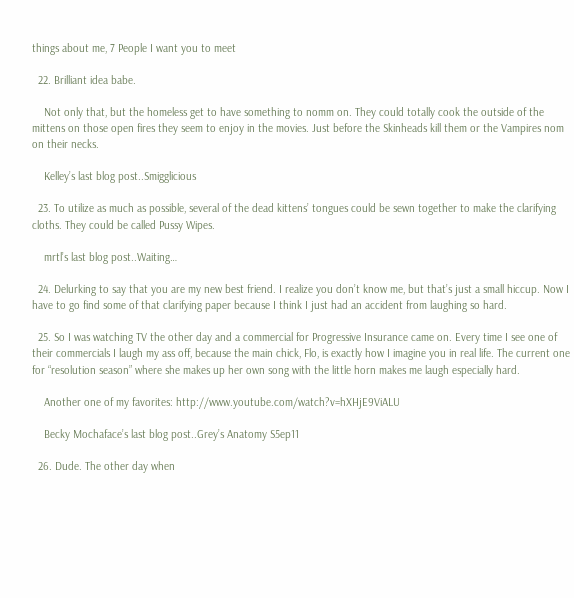things about me, 7 People I want you to meet

  22. Brilliant idea babe.

    Not only that, but the homeless get to have something to nomm on. They could totally cook the outside of the mittens on those open fires they seem to enjoy in the movies. Just before the Skinheads kill them or the Vampires nom on their necks.

    Kelley’s last blog post..Smigglicious

  23. To utilize as much as possible, several of the dead kittens’ tongues could be sewn together to make the clarifying cloths. They could be called Pussy Wipes.

    mrtl’s last blog post..Waiting…

  24. Delurking to say that you are my new best friend. I realize you don’t know me, but that’s just a small hiccup. Now I have to go find some of that clarifying paper because I think I just had an accident from laughing so hard.

  25. So I was watching TV the other day and a commercial for Progressive Insurance came on. Every time I see one of their commercials I laugh my ass off, because the main chick, Flo, is exactly how I imagine you in real life. The current one for “resolution season” where she makes up her own song with the little horn makes me laugh especially hard.

    Another one of my favorites: http://www.youtube.com/watch?v=hXHjE9ViALU

    Becky Mochaface’s last blog post..Grey’s Anatomy S5ep11

  26. Dude. The other day when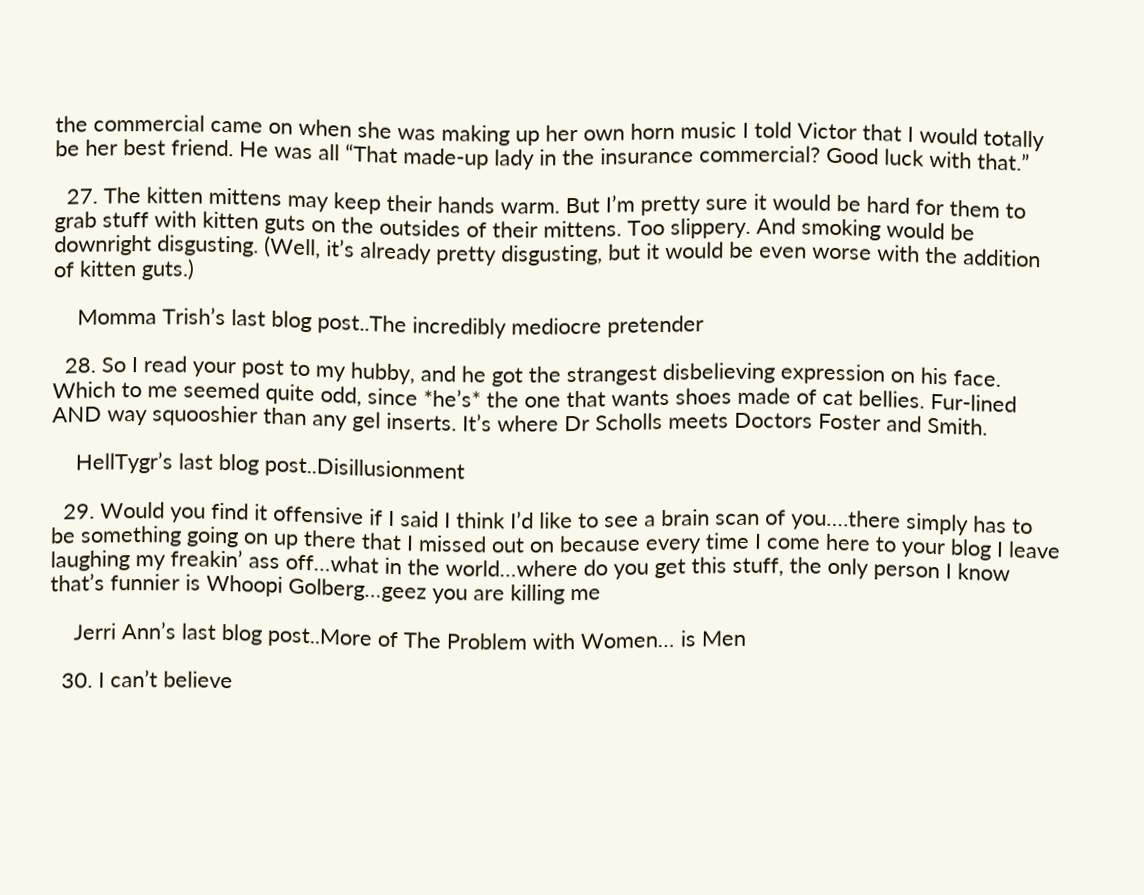the commercial came on when she was making up her own horn music I told Victor that I would totally be her best friend. He was all “That made-up lady in the insurance commercial? Good luck with that.”

  27. The kitten mittens may keep their hands warm. But I’m pretty sure it would be hard for them to grab stuff with kitten guts on the outsides of their mittens. Too slippery. And smoking would be downright disgusting. (Well, it’s already pretty disgusting, but it would be even worse with the addition of kitten guts.)

    Momma Trish’s last blog post..The incredibly mediocre pretender

  28. So I read your post to my hubby, and he got the strangest disbelieving expression on his face. Which to me seemed quite odd, since *he’s* the one that wants shoes made of cat bellies. Fur-lined AND way squooshier than any gel inserts. It’s where Dr Scholls meets Doctors Foster and Smith.

    HellTygr’s last blog post..Disillusionment

  29. Would you find it offensive if I said I think I’d like to see a brain scan of you….there simply has to be something going on up there that I missed out on because every time I come here to your blog I leave laughing my freakin’ ass off…what in the world…where do you get this stuff, the only person I know that’s funnier is Whoopi Golberg…geez you are killing me

    Jerri Ann’s last blog post..More of The Problem with Women… is Men

  30. I can’t believe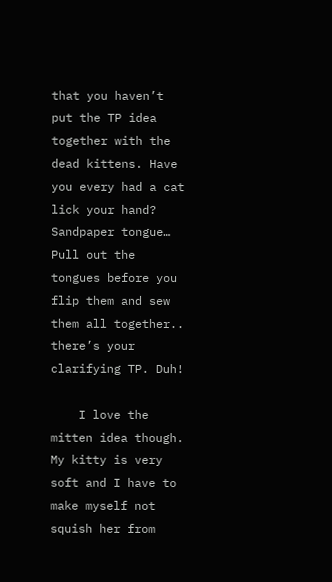that you haven’t put the TP idea together with the dead kittens. Have you every had a cat lick your hand? Sandpaper tongue… Pull out the tongues before you flip them and sew them all together.. there’s your clarifying TP. Duh!

    I love the mitten idea though. My kitty is very soft and I have to make myself not squish her from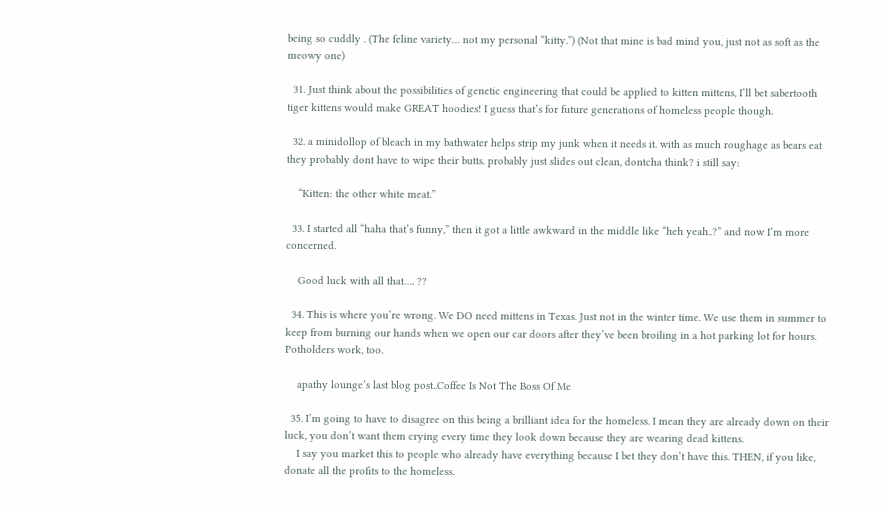being so cuddly . (The feline variety… not my personal “kitty.”) (Not that mine is bad mind you, just not as soft as the meowy one)

  31. Just think about the possibilities of genetic engineering that could be applied to kitten mittens, I’ll bet sabertooth tiger kittens would make GREAT hoodies! I guess that’s for future generations of homeless people though.

  32. a minidollop of bleach in my bathwater helps strip my junk when it needs it. with as much roughage as bears eat they probably dont have to wipe their butts. probably just slides out clean, dontcha think? i still say:

    “Kitten: the other white meat.”

  33. I started all “haha that’s funny,” then it got a little awkward in the middle like “heh yeah..?” and now I’m more concerned.

    Good luck with all that…. ??

  34. This is where you’re wrong. We DO need mittens in Texas. Just not in the winter time. We use them in summer to keep from burning our hands when we open our car doors after they’ve been broiling in a hot parking lot for hours. Potholders work, too.

    apathy lounge’s last blog post..Coffee Is Not The Boss Of Me

  35. I’m going to have to disagree on this being a brilliant idea for the homeless. I mean they are already down on their luck, you don’t want them crying every time they look down because they are wearing dead kittens.
    I say you market this to people who already have everything because I bet they don’t have this. THEN, if you like, donate all the profits to the homeless.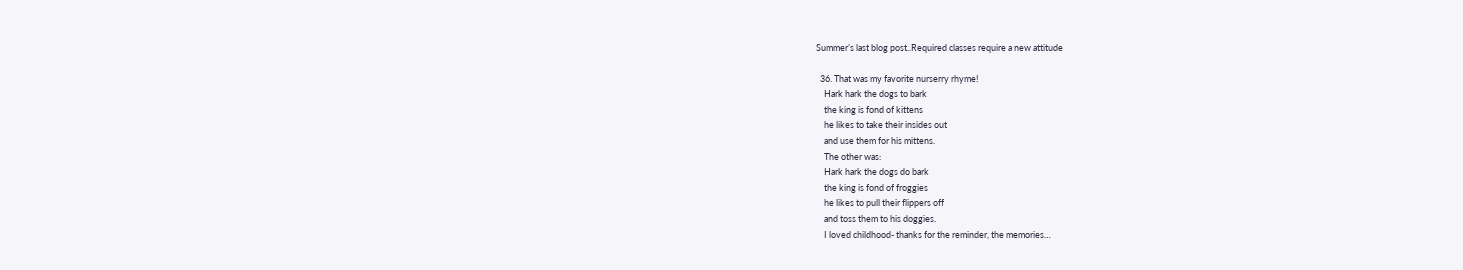Summer’s last blog post..Required classes require a new attitude

  36. That was my favorite nurserry rhyme!
    Hark hark the dogs to bark
    the king is fond of kittens
    he likes to take their insides out
    and use them for his mittens.
    The other was:
    Hark hark the dogs do bark
    the king is fond of froggies
    he likes to pull their flippers off
    and toss them to his doggies.
    I loved childhood- thanks for the reminder, the memories…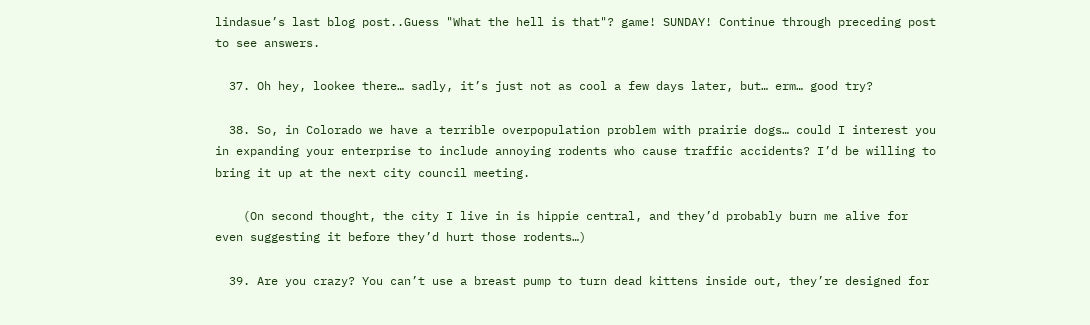lindasue’s last blog post..Guess "What the hell is that"? game! SUNDAY! Continue through preceding post to see answers.

  37. Oh hey, lookee there… sadly, it’s just not as cool a few days later, but… erm… good try?

  38. So, in Colorado we have a terrible overpopulation problem with prairie dogs… could I interest you in expanding your enterprise to include annoying rodents who cause traffic accidents? I’d be willing to bring it up at the next city council meeting.

    (On second thought, the city I live in is hippie central, and they’d probably burn me alive for even suggesting it before they’d hurt those rodents…)

  39. Are you crazy? You can’t use a breast pump to turn dead kittens inside out, they’re designed for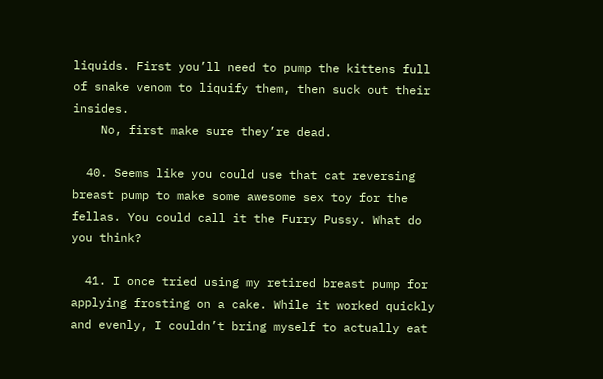liquids. First you’ll need to pump the kittens full of snake venom to liquify them, then suck out their insides.
    No, first make sure they’re dead.

  40. Seems like you could use that cat reversing breast pump to make some awesome sex toy for the fellas. You could call it the Furry Pussy. What do you think?

  41. I once tried using my retired breast pump for applying frosting on a cake. While it worked quickly and evenly, I couldn’t bring myself to actually eat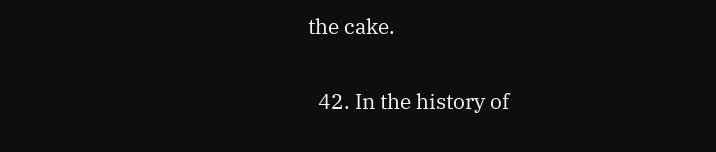the cake.

  42. In the history of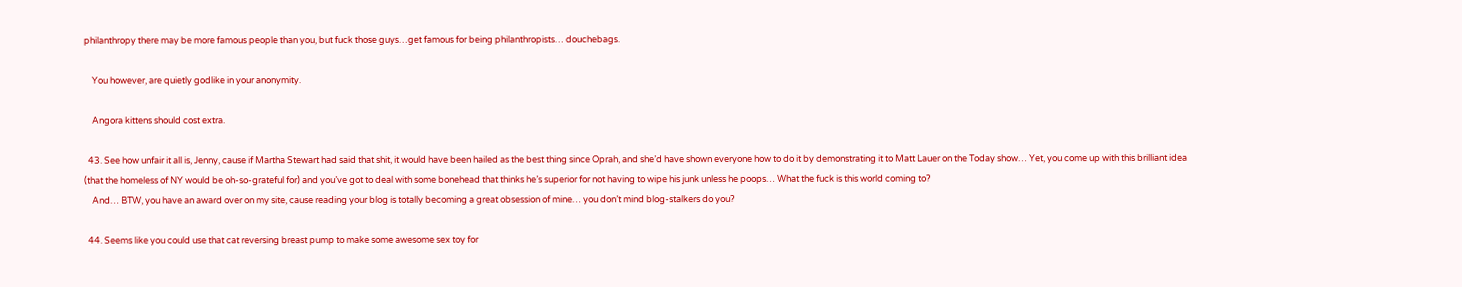philanthropy there may be more famous people than you, but fuck those guys…get famous for being philanthropists… douchebags.

    You however, are quietly godlike in your anonymity.

    Angora kittens should cost extra.

  43. See how unfair it all is, Jenny, cause if Martha Stewart had said that shit, it would have been hailed as the best thing since Oprah, and she’d have shown everyone how to do it by demonstrating it to Matt Lauer on the Today show… Yet, you come up with this brilliant idea (that the homeless of NY would be oh-so-grateful for) and you’ve got to deal with some bonehead that thinks he’s superior for not having to wipe his junk unless he poops… What the fuck is this world coming to?
    And… BTW, you have an award over on my site, cause reading your blog is totally becoming a great obsession of mine… you don’t mind blog-stalkers do you?

  44. Seems like you could use that cat reversing breast pump to make some awesome sex toy for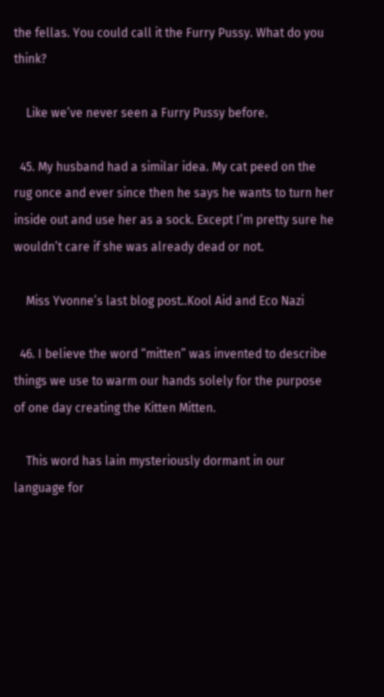the fellas. You could call it the Furry Pussy. What do you think?

    Like we’ve never seen a Furry Pussy before.

  45. My husband had a similar idea. My cat peed on the rug once and ever since then he says he wants to turn her inside out and use her as a sock. Except I’m pretty sure he wouldn’t care if she was already dead or not.

    Miss Yvonne’s last blog post..Kool Aid and Eco Nazi

  46. I believe the word “mitten” was invented to describe things we use to warm our hands solely for the purpose of one day creating the Kitten Mitten.

    This word has lain mysteriously dormant in our language for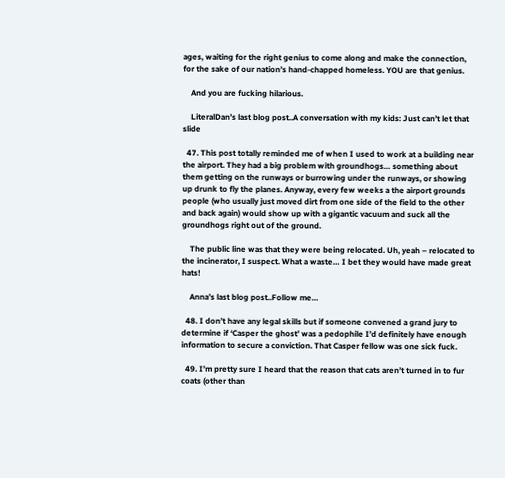ages, waiting for the right genius to come along and make the connection, for the sake of our nation’s hand-chapped homeless. YOU are that genius.

    And you are fucking hilarious.

    LiteralDan’s last blog post..A conversation with my kids: Just can’t let that slide

  47. This post totally reminded me of when I used to work at a building near the airport. They had a big problem with groundhogs… something about them getting on the runways or burrowing under the runways, or showing up drunk to fly the planes. Anyway, every few weeks a the airport grounds people (who usually just moved dirt from one side of the field to the other and back again) would show up with a gigantic vacuum and suck all the groundhogs right out of the ground.

    The public line was that they were being relocated. Uh, yeah – relocated to the incinerator, I suspect. What a waste… I bet they would have made great hats!

    Anna’s last blog post..Follow me…

  48. I don’t have any legal skills but if someone convened a grand jury to determine if ‘Casper the ghost’ was a pedophile I’d definitely have enough information to secure a conviction. That Casper fellow was one sick fuck.

  49. I’m pretty sure I heard that the reason that cats aren’t turned in to fur coats (other than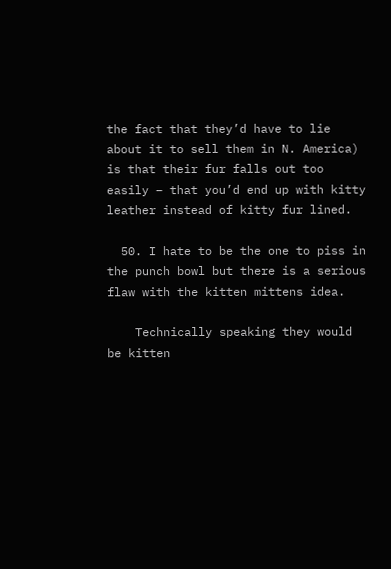the fact that they’d have to lie about it to sell them in N. America) is that their fur falls out too easily – that you’d end up with kitty leather instead of kitty fur lined.

  50. I hate to be the one to piss in the punch bowl but there is a serious flaw with the kitten mittens idea.

    Technically speaking they would be kitten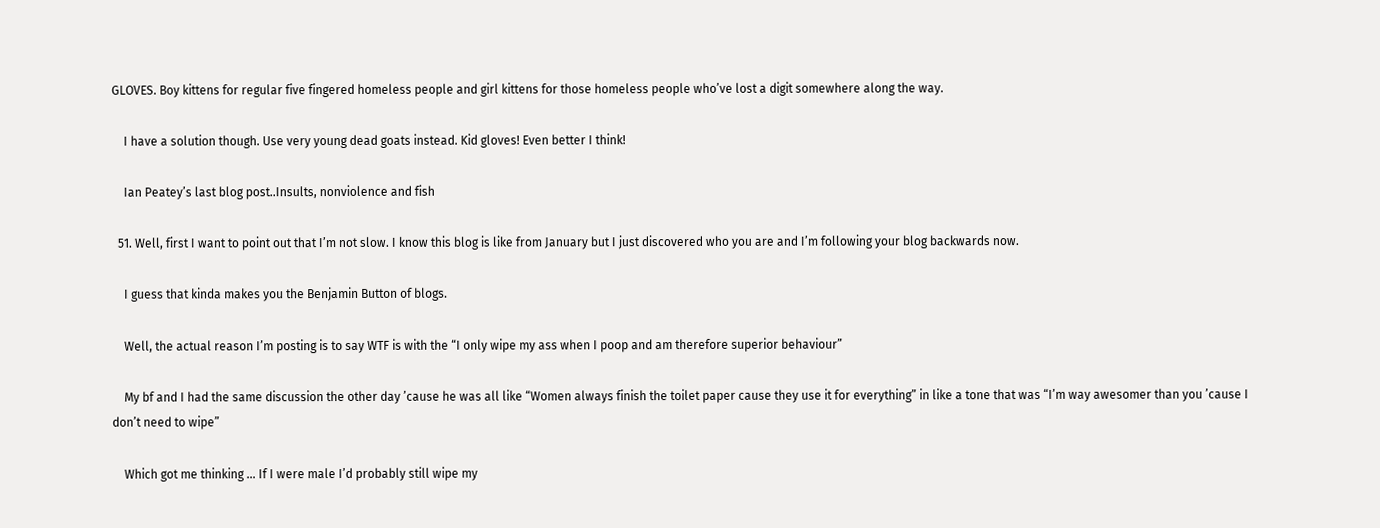GLOVES. Boy kittens for regular five fingered homeless people and girl kittens for those homeless people who’ve lost a digit somewhere along the way.

    I have a solution though. Use very young dead goats instead. Kid gloves! Even better I think!

    Ian Peatey’s last blog post..Insults, nonviolence and fish

  51. Well, first I want to point out that I’m not slow. I know this blog is like from January but I just discovered who you are and I’m following your blog backwards now.

    I guess that kinda makes you the Benjamin Button of blogs.

    Well, the actual reason I’m posting is to say WTF is with the “I only wipe my ass when I poop and am therefore superior behaviour”

    My bf and I had the same discussion the other day ’cause he was all like “Women always finish the toilet paper cause they use it for everything” in like a tone that was “I’m way awesomer than you ’cause I don’t need to wipe”

    Which got me thinking … If I were male I’d probably still wipe my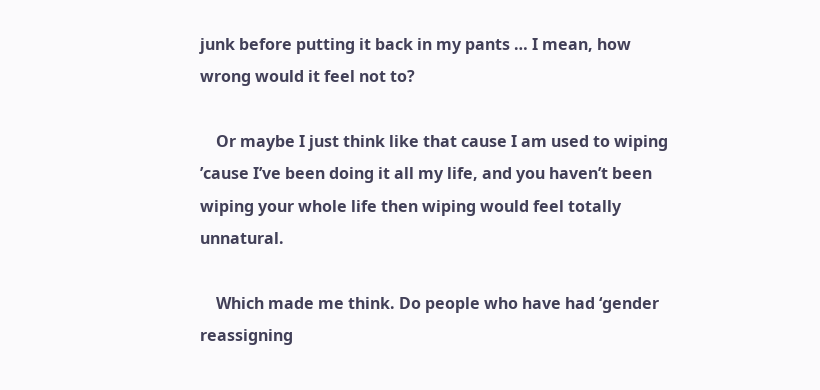junk before putting it back in my pants … I mean, how wrong would it feel not to?

    Or maybe I just think like that cause I am used to wiping ’cause I’ve been doing it all my life, and you haven’t been wiping your whole life then wiping would feel totally unnatural.

    Which made me think. Do people who have had ‘gender reassigning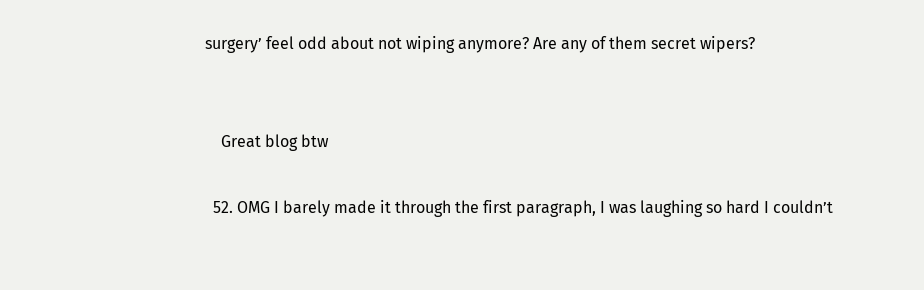surgery’ feel odd about not wiping anymore? Are any of them secret wipers?


    Great blog btw

  52. OMG I barely made it through the first paragraph, I was laughing so hard I couldn’t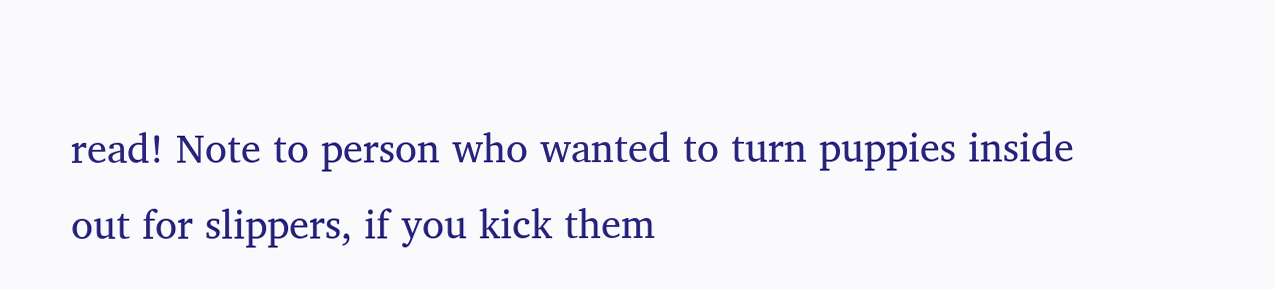read! Note to person who wanted to turn puppies inside out for slippers, if you kick them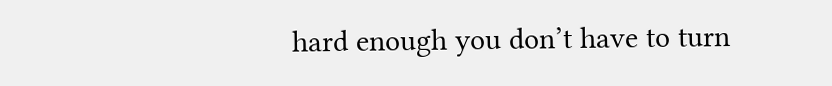hard enough you don’t have to turn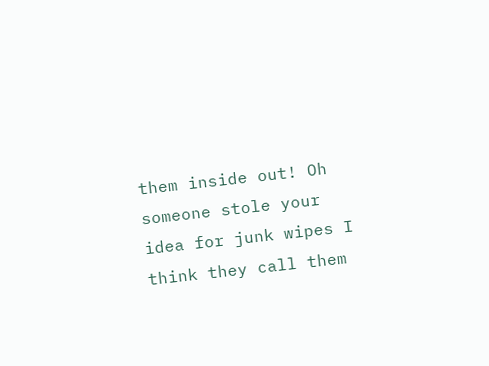them inside out! Oh someone stole your idea for junk wipes I think they call them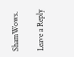ShamWows.

Leave a Reply